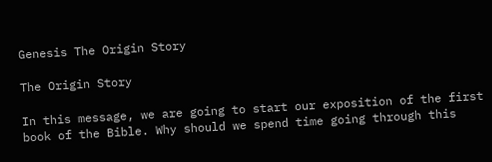Genesis The Origin Story

The Origin Story

In this message, we are going to start our exposition of the first book of the Bible. Why should we spend time going through this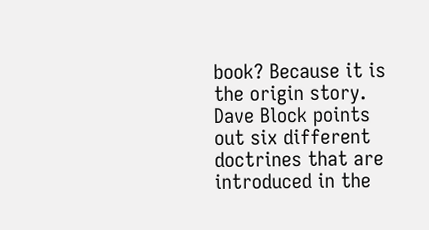book? Because it is the origin story. Dave Block points out six different doctrines that are introduced in the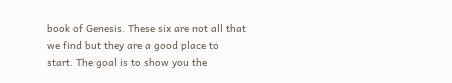book of Genesis. These six are not all that we find but they are a good place to start. The goal is to show you the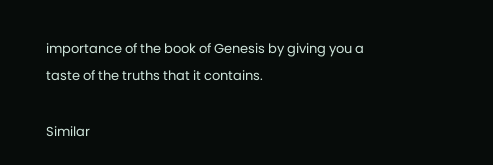importance of the book of Genesis by giving you a taste of the truths that it contains.

Similar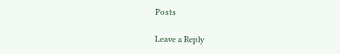Posts

Leave a Reply